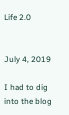Life 2.0


July 4, 2019

I had to dig into the blog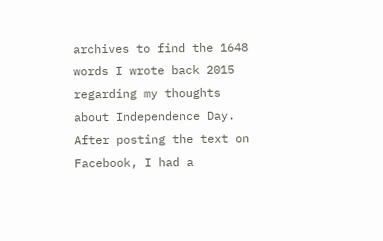archives to find the 1648 words I wrote back 2015 regarding my thoughts about Independence Day. After posting the text on Facebook, I had a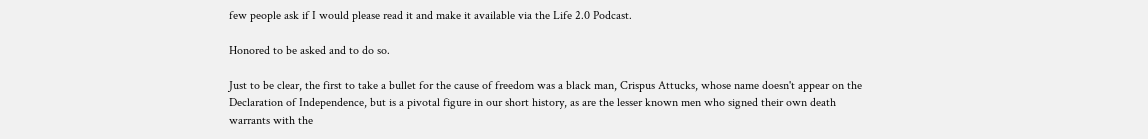few people ask if I would please read it and make it available via the Life 2.0 Podcast.

Honored to be asked and to do so.

Just to be clear, the first to take a bullet for the cause of freedom was a black man, Crispus Attucks, whose name doesn't appear on the Declaration of Independence, but is a pivotal figure in our short history, as are the lesser known men who signed their own death warrants with the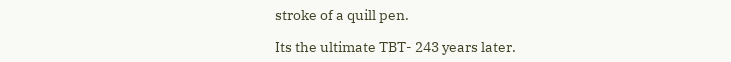stroke of a quill pen.

Its the ultimate TBT- 243 years later.